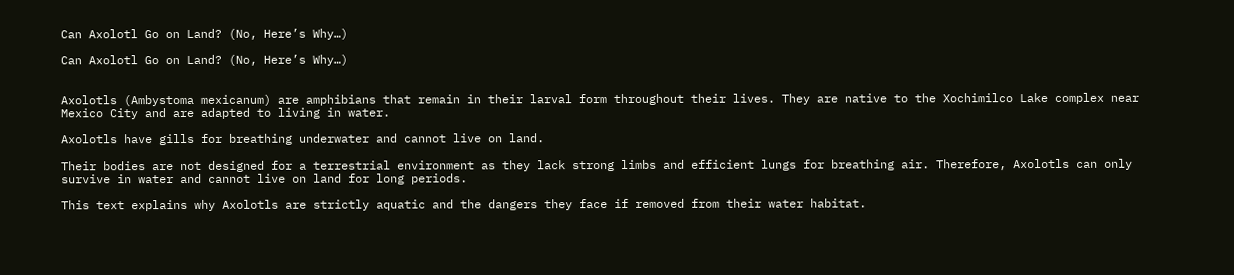Can Axolotl Go on Land? (No, Here’s Why…)

Can Axolotl Go on Land? (No, Here’s Why…)


Axolotls (Ambystoma mexicanum) are amphibians that remain in their larval form throughout their lives. They are native to the Xochimilco Lake complex near Mexico City and are adapted to living in water.

Axolotls have gills for breathing underwater and cannot live on land.

Their bodies are not designed for a terrestrial environment as they lack strong limbs and efficient lungs for breathing air. Therefore, Axolotls can only survive in water and cannot live on land for long periods.

This text explains why Axolotls are strictly aquatic and the dangers they face if removed from their water habitat.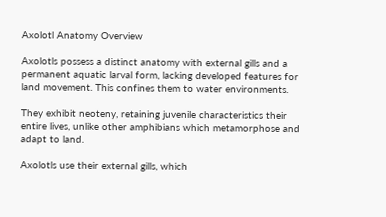Axolotl Anatomy Overview

Axolotls possess a distinct anatomy with external gills and a permanent aquatic larval form, lacking developed features for land movement. This confines them to water environments.

They exhibit neoteny, retaining juvenile characteristics their entire lives, unlike other amphibians which metamorphose and adapt to land.

Axolotls use their external gills, which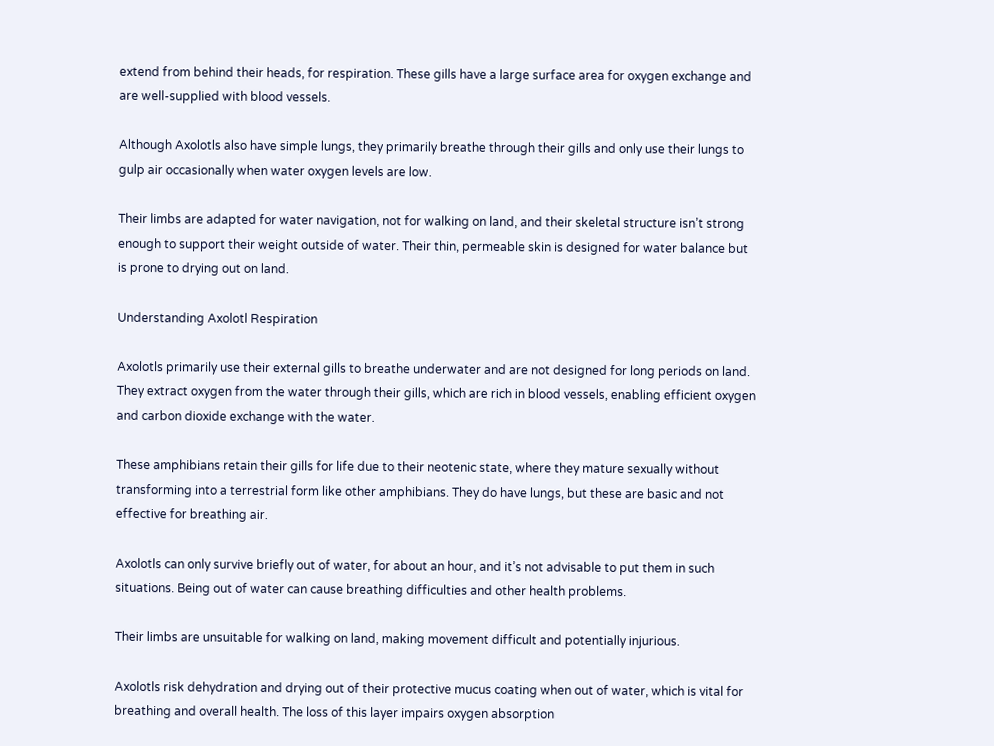extend from behind their heads, for respiration. These gills have a large surface area for oxygen exchange and are well-supplied with blood vessels.

Although Axolotls also have simple lungs, they primarily breathe through their gills and only use their lungs to gulp air occasionally when water oxygen levels are low.

Their limbs are adapted for water navigation, not for walking on land, and their skeletal structure isn’t strong enough to support their weight outside of water. Their thin, permeable skin is designed for water balance but is prone to drying out on land.

Understanding Axolotl Respiration

Axolotls primarily use their external gills to breathe underwater and are not designed for long periods on land. They extract oxygen from the water through their gills, which are rich in blood vessels, enabling efficient oxygen and carbon dioxide exchange with the water.

These amphibians retain their gills for life due to their neotenic state, where they mature sexually without transforming into a terrestrial form like other amphibians. They do have lungs, but these are basic and not effective for breathing air.

Axolotls can only survive briefly out of water, for about an hour, and it’s not advisable to put them in such situations. Being out of water can cause breathing difficulties and other health problems.

Their limbs are unsuitable for walking on land, making movement difficult and potentially injurious.

Axolotls risk dehydration and drying out of their protective mucus coating when out of water, which is vital for breathing and overall health. The loss of this layer impairs oxygen absorption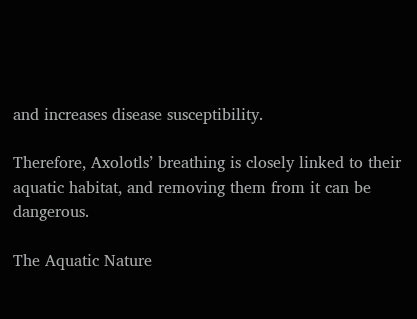and increases disease susceptibility.

Therefore, Axolotls’ breathing is closely linked to their aquatic habitat, and removing them from it can be dangerous.

The Aquatic Nature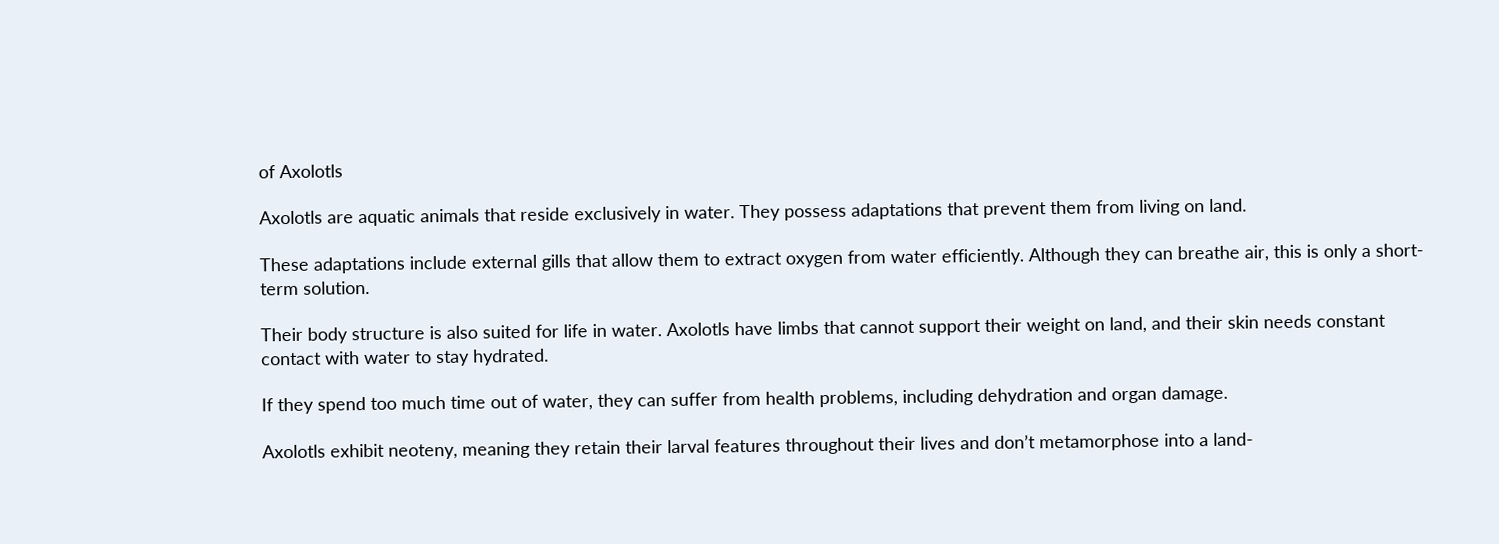of Axolotls

Axolotls are aquatic animals that reside exclusively in water. They possess adaptations that prevent them from living on land.

These adaptations include external gills that allow them to extract oxygen from water efficiently. Although they can breathe air, this is only a short-term solution.

Their body structure is also suited for life in water. Axolotls have limbs that cannot support their weight on land, and their skin needs constant contact with water to stay hydrated.

If they spend too much time out of water, they can suffer from health problems, including dehydration and organ damage.

Axolotls exhibit neoteny, meaning they retain their larval features throughout their lives and don’t metamorphose into a land-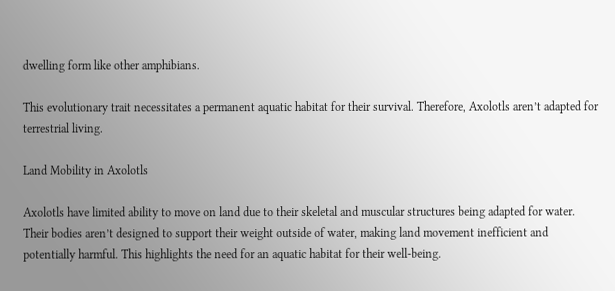dwelling form like other amphibians.

This evolutionary trait necessitates a permanent aquatic habitat for their survival. Therefore, Axolotls aren’t adapted for terrestrial living.

Land Mobility in Axolotls

Axolotls have limited ability to move on land due to their skeletal and muscular structures being adapted for water. Their bodies aren’t designed to support their weight outside of water, making land movement inefficient and potentially harmful. This highlights the need for an aquatic habitat for their well-being.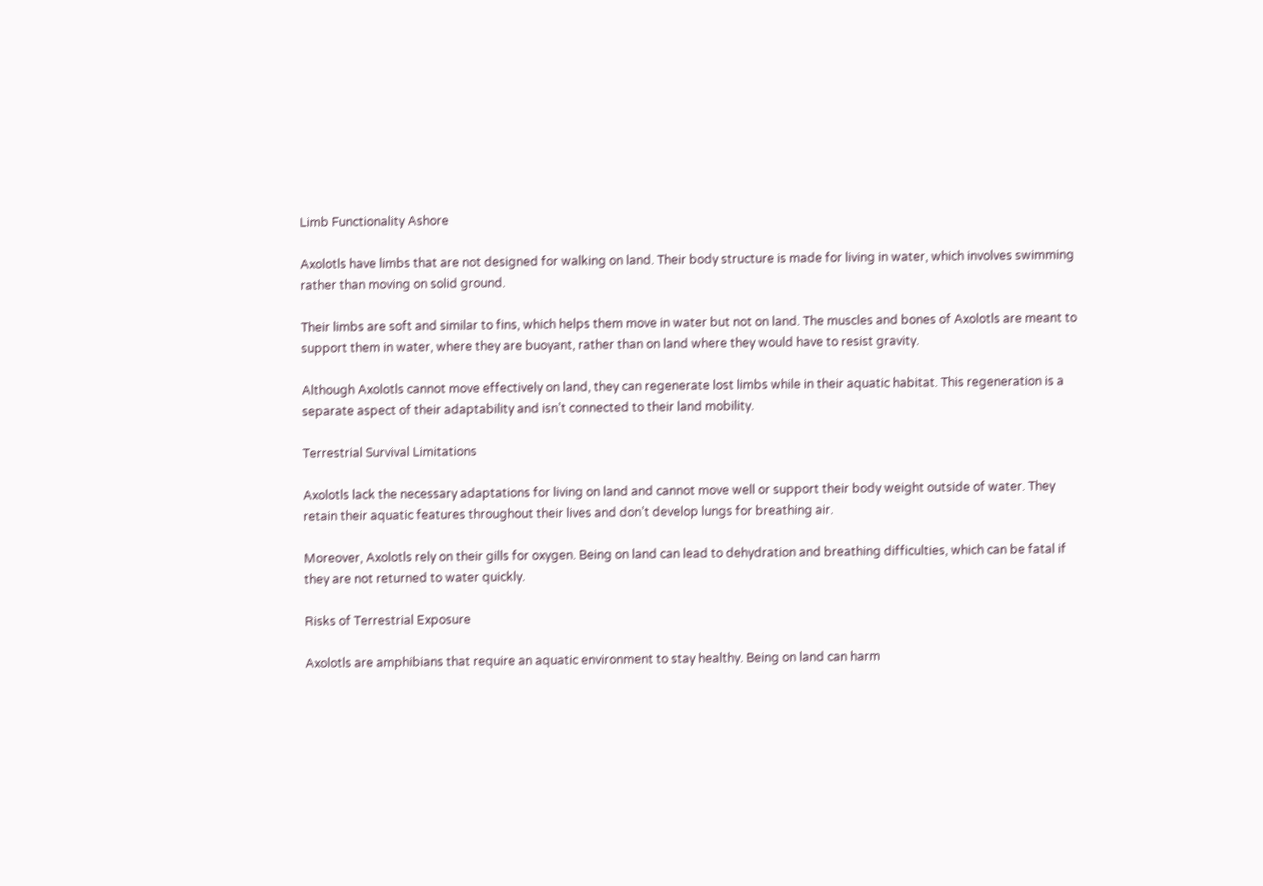Limb Functionality Ashore

Axolotls have limbs that are not designed for walking on land. Their body structure is made for living in water, which involves swimming rather than moving on solid ground.

Their limbs are soft and similar to fins, which helps them move in water but not on land. The muscles and bones of Axolotls are meant to support them in water, where they are buoyant, rather than on land where they would have to resist gravity.

Although Axolotls cannot move effectively on land, they can regenerate lost limbs while in their aquatic habitat. This regeneration is a separate aspect of their adaptability and isn’t connected to their land mobility.

Terrestrial Survival Limitations

Axolotls lack the necessary adaptations for living on land and cannot move well or support their body weight outside of water. They retain their aquatic features throughout their lives and don’t develop lungs for breathing air.

Moreover, Axolotls rely on their gills for oxygen. Being on land can lead to dehydration and breathing difficulties, which can be fatal if they are not returned to water quickly.

Risks of Terrestrial Exposure

Axolotls are amphibians that require an aquatic environment to stay healthy. Being on land can harm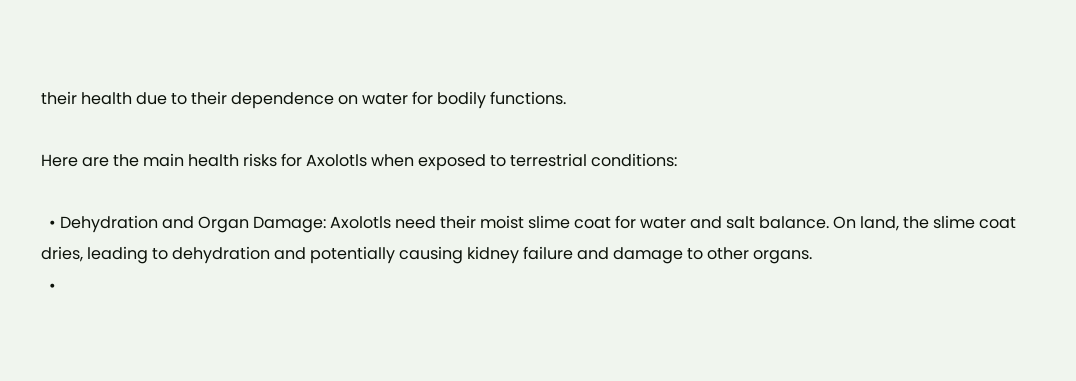their health due to their dependence on water for bodily functions.

Here are the main health risks for Axolotls when exposed to terrestrial conditions:

  • Dehydration and Organ Damage: Axolotls need their moist slime coat for water and salt balance. On land, the slime coat dries, leading to dehydration and potentially causing kidney failure and damage to other organs.
  •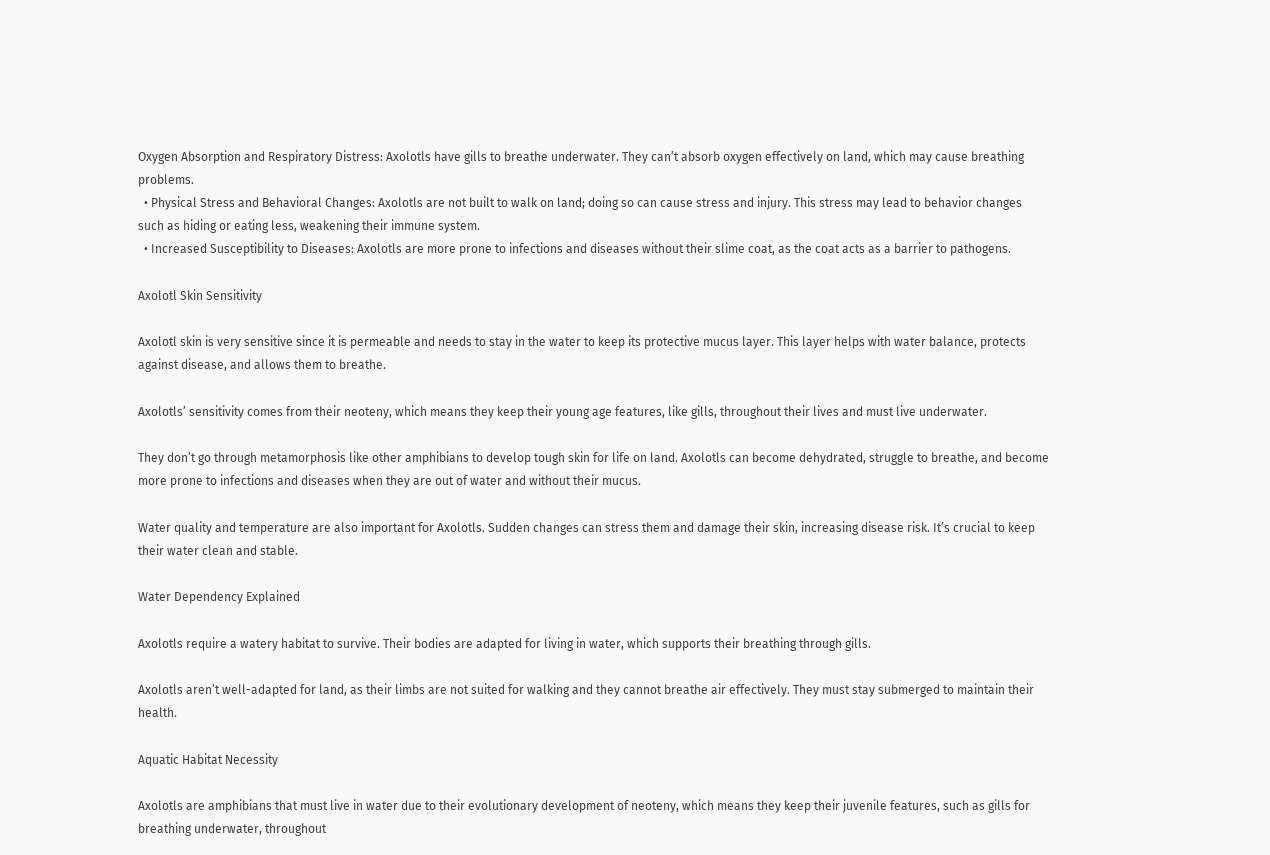Oxygen Absorption and Respiratory Distress: Axolotls have gills to breathe underwater. They can’t absorb oxygen effectively on land, which may cause breathing problems.
  • Physical Stress and Behavioral Changes: Axolotls are not built to walk on land; doing so can cause stress and injury. This stress may lead to behavior changes such as hiding or eating less, weakening their immune system.
  • Increased Susceptibility to Diseases: Axolotls are more prone to infections and diseases without their slime coat, as the coat acts as a barrier to pathogens.

Axolotl Skin Sensitivity

Axolotl skin is very sensitive since it is permeable and needs to stay in the water to keep its protective mucus layer. This layer helps with water balance, protects against disease, and allows them to breathe.

Axolotls’ sensitivity comes from their neoteny, which means they keep their young age features, like gills, throughout their lives and must live underwater.

They don’t go through metamorphosis like other amphibians to develop tough skin for life on land. Axolotls can become dehydrated, struggle to breathe, and become more prone to infections and diseases when they are out of water and without their mucus.

Water quality and temperature are also important for Axolotls. Sudden changes can stress them and damage their skin, increasing disease risk. It’s crucial to keep their water clean and stable.

Water Dependency Explained

Axolotls require a watery habitat to survive. Their bodies are adapted for living in water, which supports their breathing through gills.

Axolotls aren’t well-adapted for land, as their limbs are not suited for walking and they cannot breathe air effectively. They must stay submerged to maintain their health.

Aquatic Habitat Necessity

Axolotls are amphibians that must live in water due to their evolutionary development of neoteny, which means they keep their juvenile features, such as gills for breathing underwater, throughout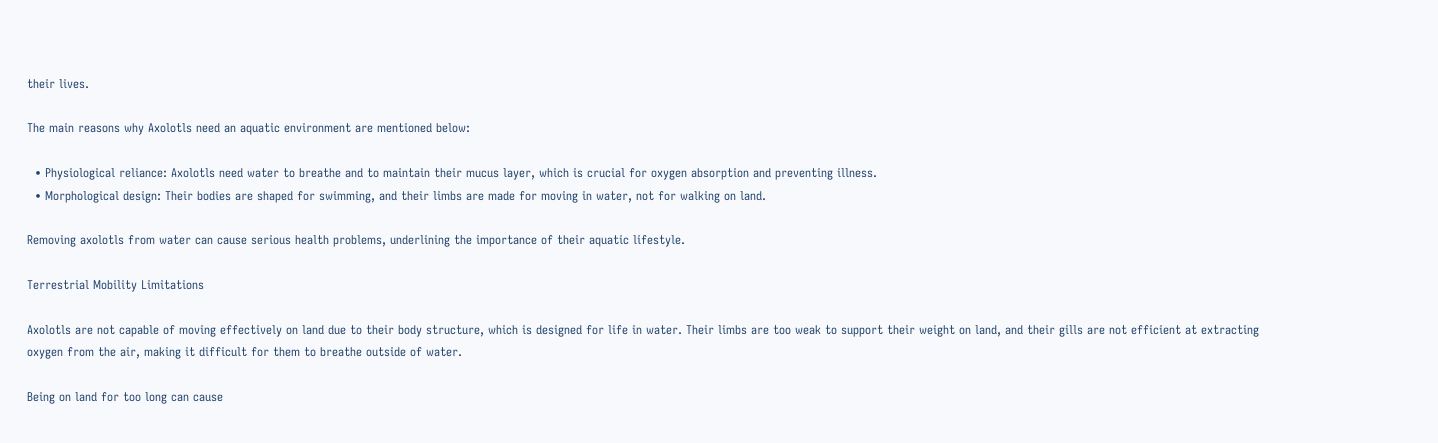their lives.

The main reasons why Axolotls need an aquatic environment are mentioned below:

  • Physiological reliance: Axolotls need water to breathe and to maintain their mucus layer, which is crucial for oxygen absorption and preventing illness.
  • Morphological design: Their bodies are shaped for swimming, and their limbs are made for moving in water, not for walking on land.

Removing axolotls from water can cause serious health problems, underlining the importance of their aquatic lifestyle.

Terrestrial Mobility Limitations

Axolotls are not capable of moving effectively on land due to their body structure, which is designed for life in water. Their limbs are too weak to support their weight on land, and their gills are not efficient at extracting oxygen from the air, making it difficult for them to breathe outside of water.

Being on land for too long can cause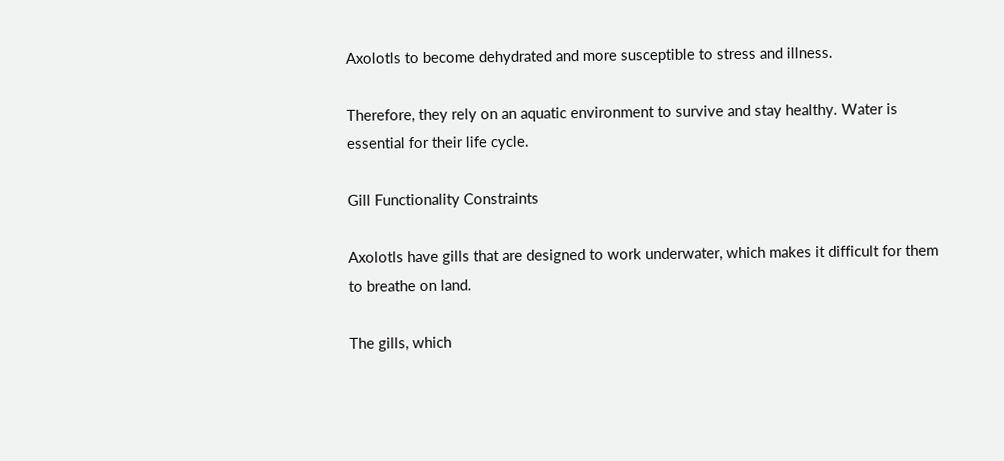Axolotls to become dehydrated and more susceptible to stress and illness.

Therefore, they rely on an aquatic environment to survive and stay healthy. Water is essential for their life cycle.

Gill Functionality Constraints

Axolotls have gills that are designed to work underwater, which makes it difficult for them to breathe on land.

The gills, which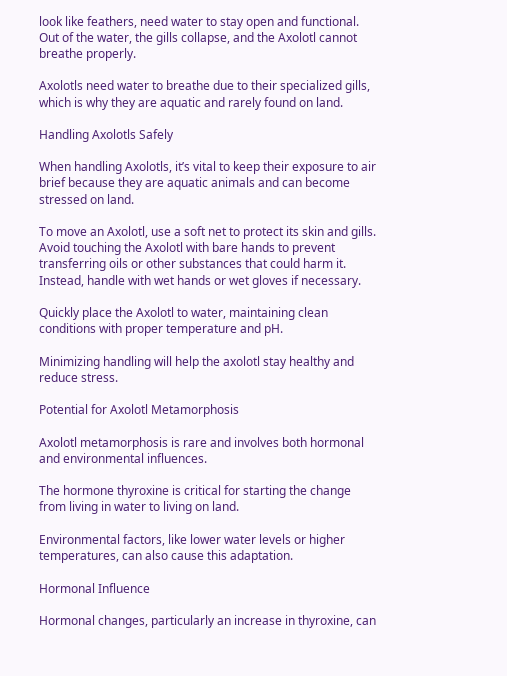look like feathers, need water to stay open and functional. Out of the water, the gills collapse, and the Axolotl cannot breathe properly.

Axolotls need water to breathe due to their specialized gills, which is why they are aquatic and rarely found on land.

Handling Axolotls Safely

When handling Axolotls, it’s vital to keep their exposure to air brief because they are aquatic animals and can become stressed on land.

To move an Axolotl, use a soft net to protect its skin and gills. Avoid touching the Axolotl with bare hands to prevent transferring oils or other substances that could harm it. Instead, handle with wet hands or wet gloves if necessary.

Quickly place the Axolotl to water, maintaining clean conditions with proper temperature and pH.

Minimizing handling will help the axolotl stay healthy and reduce stress.

Potential for Axolotl Metamorphosis

Axolotl metamorphosis is rare and involves both hormonal and environmental influences.

The hormone thyroxine is critical for starting the change from living in water to living on land.

Environmental factors, like lower water levels or higher temperatures, can also cause this adaptation.

Hormonal Influence

Hormonal changes, particularly an increase in thyroxine, can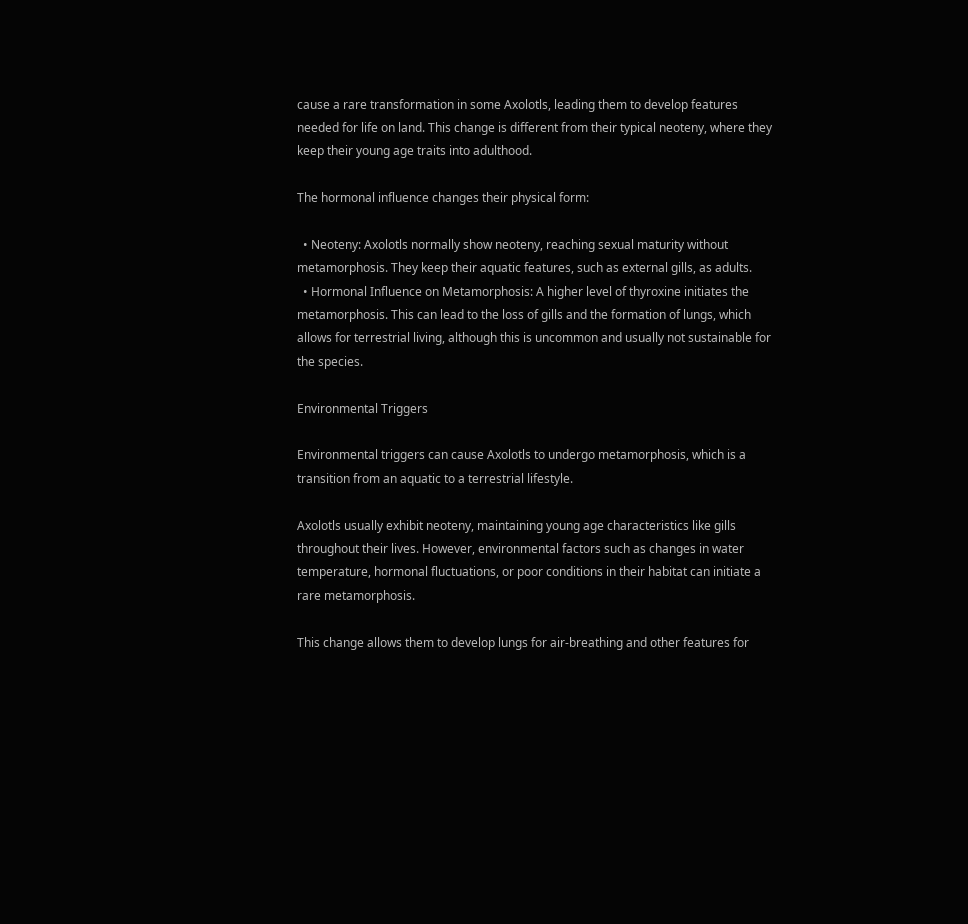cause a rare transformation in some Axolotls, leading them to develop features needed for life on land. This change is different from their typical neoteny, where they keep their young age traits into adulthood.

The hormonal influence changes their physical form:

  • Neoteny: Axolotls normally show neoteny, reaching sexual maturity without metamorphosis. They keep their aquatic features, such as external gills, as adults.
  • Hormonal Influence on Metamorphosis: A higher level of thyroxine initiates the metamorphosis. This can lead to the loss of gills and the formation of lungs, which allows for terrestrial living, although this is uncommon and usually not sustainable for the species.

Environmental Triggers

Environmental triggers can cause Axolotls to undergo metamorphosis, which is a transition from an aquatic to a terrestrial lifestyle.

Axolotls usually exhibit neoteny, maintaining young age characteristics like gills throughout their lives. However, environmental factors such as changes in water temperature, hormonal fluctuations, or poor conditions in their habitat can initiate a rare metamorphosis.

This change allows them to develop lungs for air-breathing and other features for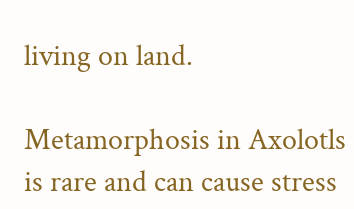living on land.

Metamorphosis in Axolotls is rare and can cause stress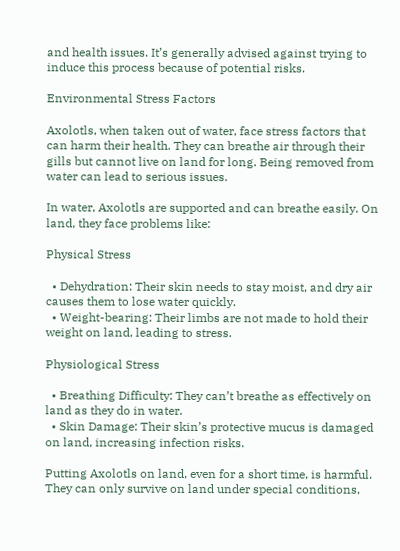and health issues. It’s generally advised against trying to induce this process because of potential risks.

Environmental Stress Factors

Axolotls, when taken out of water, face stress factors that can harm their health. They can breathe air through their gills but cannot live on land for long. Being removed from water can lead to serious issues.

In water, Axolotls are supported and can breathe easily. On land, they face problems like:

Physical Stress

  • Dehydration: Their skin needs to stay moist, and dry air causes them to lose water quickly.
  • Weight-bearing: Their limbs are not made to hold their weight on land, leading to stress.

Physiological Stress

  • Breathing Difficulty: They can’t breathe as effectively on land as they do in water.
  • Skin Damage: Their skin’s protective mucus is damaged on land, increasing infection risks.

Putting Axolotls on land, even for a short time, is harmful. They can only survive on land under special conditions,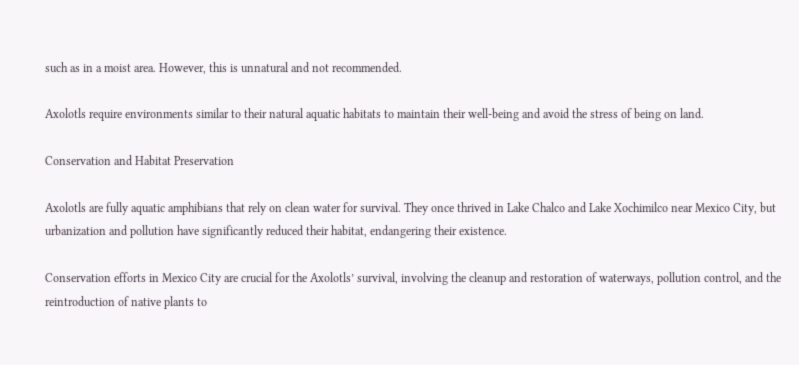such as in a moist area. However, this is unnatural and not recommended.

Axolotls require environments similar to their natural aquatic habitats to maintain their well-being and avoid the stress of being on land.

Conservation and Habitat Preservation

Axolotls are fully aquatic amphibians that rely on clean water for survival. They once thrived in Lake Chalco and Lake Xochimilco near Mexico City, but urbanization and pollution have significantly reduced their habitat, endangering their existence.

Conservation efforts in Mexico City are crucial for the Axolotls’ survival, involving the cleanup and restoration of waterways, pollution control, and the reintroduction of native plants to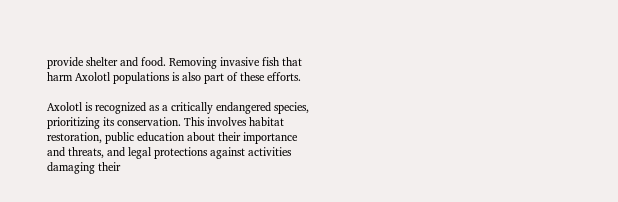provide shelter and food. Removing invasive fish that harm Axolotl populations is also part of these efforts.

Axolotl is recognized as a critically endangered species, prioritizing its conservation. This involves habitat restoration, public education about their importance and threats, and legal protections against activities damaging their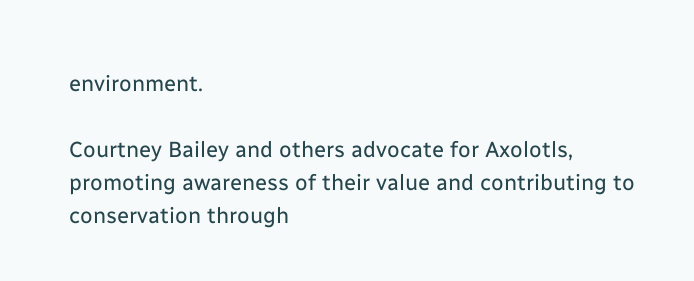environment.

Courtney Bailey and others advocate for Axolotls, promoting awareness of their value and contributing to conservation through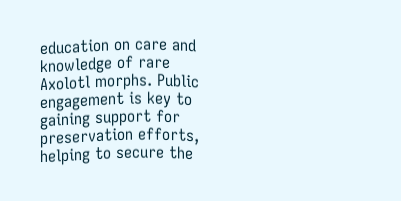education on care and knowledge of rare Axolotl morphs. Public engagement is key to gaining support for preservation efforts, helping to secure the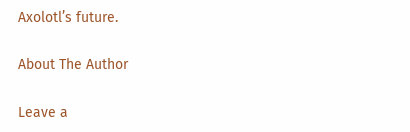Axolotl’s future.

About The Author

Leave a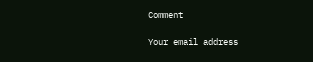Comment

Your email address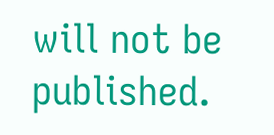will not be published.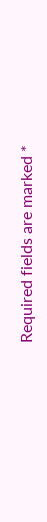Required fields are marked *